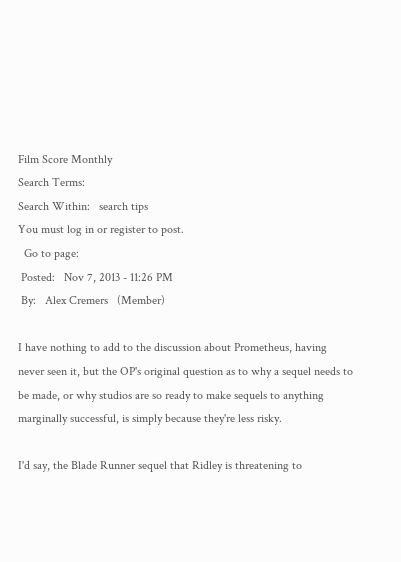Film Score Monthly
Search Terms:
Search Within:   search tips
You must log in or register to post.
  Go to page:
 Posted:   Nov 7, 2013 - 11:26 PM
 By:   Alex Cremers   (Member)

I have nothing to add to the discussion about Prometheus, having never seen it, but the OP's original question as to why a sequel needs to be made, or why studios are so ready to make sequels to anything marginally successful, is simply because they're less risky.

I'd say, the Blade Runner sequel that Ridley is threatening to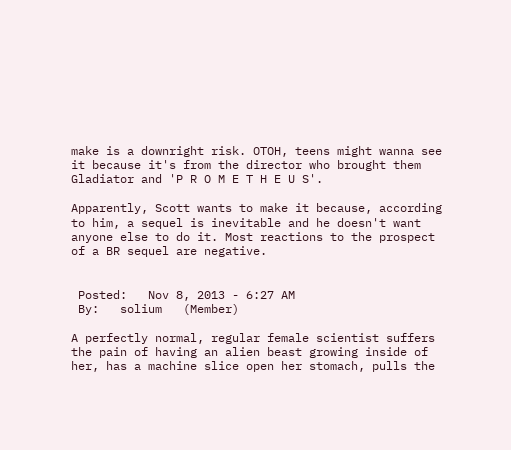make is a downright risk. OTOH, teens might wanna see it because it's from the director who brought them Gladiator and 'P R O M E T H E U S'.

Apparently, Scott wants to make it because, according to him, a sequel is inevitable and he doesn't want anyone else to do it. Most reactions to the prospect of a BR sequel are negative.


 Posted:   Nov 8, 2013 - 6:27 AM
 By:   solium   (Member)

A perfectly normal, regular female scientist suffers the pain of having an alien beast growing inside of her, has a machine slice open her stomach, pulls the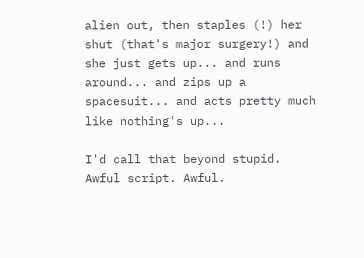alien out, then staples (!) her shut (that's major surgery!) and she just gets up... and runs around... and zips up a spacesuit... and acts pretty much like nothing's up...

I'd call that beyond stupid. Awful script. Awful.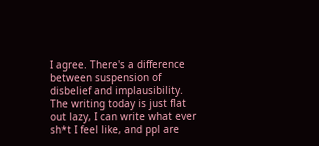I agree. There's a difference between suspension of disbelief and implausibility. The writing today is just flat out lazy, I can write what ever sh*t I feel like, and ppl are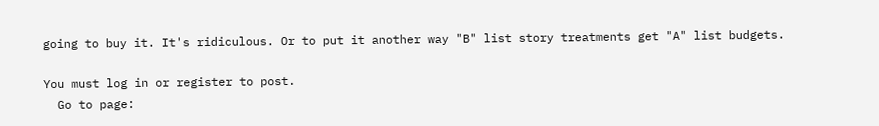going to buy it. It's ridiculous. Or to put it another way "B" list story treatments get "A" list budgets.

You must log in or register to post.
  Go to page: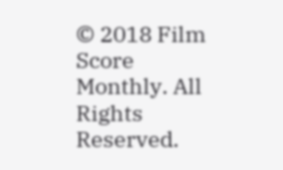© 2018 Film Score Monthly. All Rights Reserved.